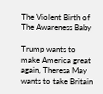The Violent Birth of The Awareness Baby

Trump wants to make America great again, Theresa May wants to take Britain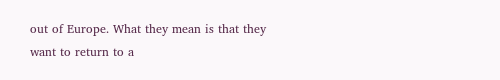out of Europe. What they mean is that they want to return to a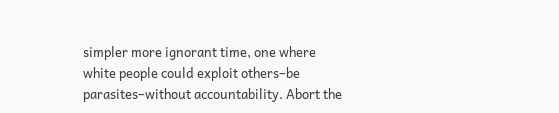simpler more ignorant time, one where white people could exploit others–be parasites–without accountability. Abort the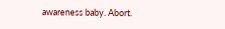awareness baby. Abort.